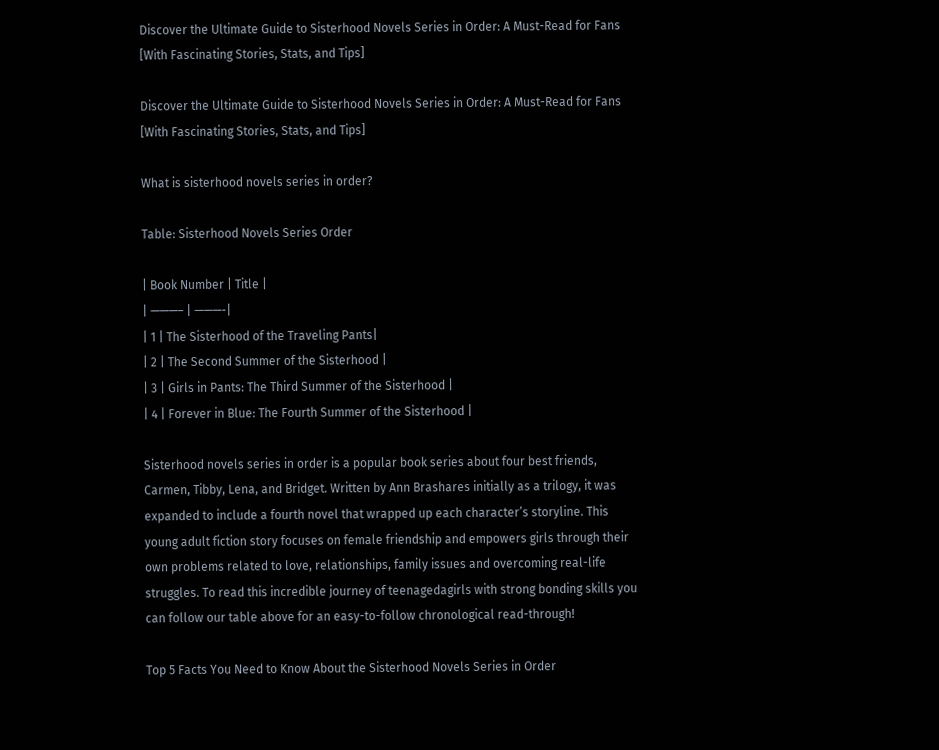Discover the Ultimate Guide to Sisterhood Novels Series in Order: A Must-Read for Fans [With Fascinating Stories, Stats, and Tips]

Discover the Ultimate Guide to Sisterhood Novels Series in Order: A Must-Read for Fans [With Fascinating Stories, Stats, and Tips]

What is sisterhood novels series in order?

Table: Sisterhood Novels Series Order

| Book Number | Title |
| ———– | ———-|
| 1 | The Sisterhood of the Traveling Pants|
| 2 | The Second Summer of the Sisterhood |
| 3 | Girls in Pants: The Third Summer of the Sisterhood |
| 4 | Forever in Blue: The Fourth Summer of the Sisterhood |

Sisterhood novels series in order is a popular book series about four best friends, Carmen, Tibby, Lena, and Bridget. Written by Ann Brashares initially as a trilogy, it was expanded to include a fourth novel that wrapped up each character’s storyline. This young adult fiction story focuses on female friendship and empowers girls through their own problems related to love, relationships, family issues and overcoming real-life struggles. To read this incredible journey of teenagedagirls with strong bonding skills you can follow our table above for an easy-to-follow chronological read-through!

Top 5 Facts You Need to Know About the Sisterhood Novels Series in Order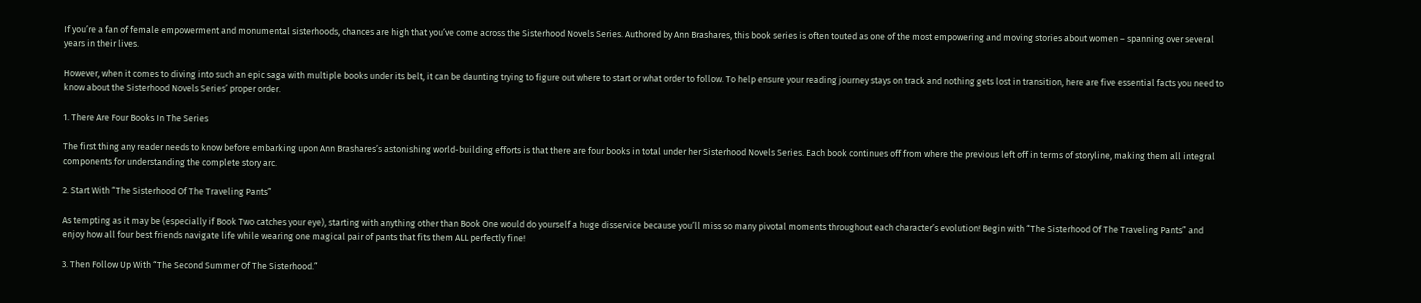If you’re a fan of female empowerment and monumental sisterhoods, chances are high that you’ve come across the Sisterhood Novels Series. Authored by Ann Brashares, this book series is often touted as one of the most empowering and moving stories about women – spanning over several years in their lives.

However, when it comes to diving into such an epic saga with multiple books under its belt, it can be daunting trying to figure out where to start or what order to follow. To help ensure your reading journey stays on track and nothing gets lost in transition, here are five essential facts you need to know about the Sisterhood Novels Series’ proper order.

1. There Are Four Books In The Series

The first thing any reader needs to know before embarking upon Ann Brashares’s astonishing world-building efforts is that there are four books in total under her Sisterhood Novels Series. Each book continues off from where the previous left off in terms of storyline, making them all integral components for understanding the complete story arc.

2. Start With “The Sisterhood Of The Traveling Pants”

As tempting as it may be (especially if Book Two catches your eye), starting with anything other than Book One would do yourself a huge disservice because you’ll miss so many pivotal moments throughout each character’s evolution! Begin with “The Sisterhood Of The Traveling Pants” and enjoy how all four best friends navigate life while wearing one magical pair of pants that fits them ALL perfectly fine!

3. Then Follow Up With “The Second Summer Of The Sisterhood.”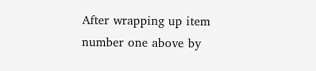After wrapping up item number one above by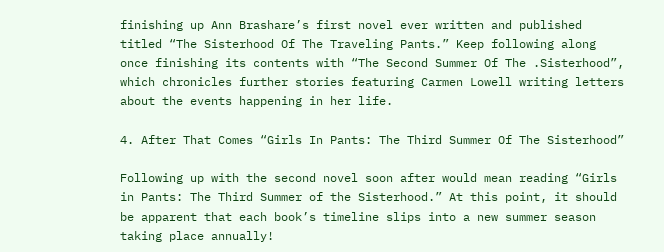finishing up Ann Brashare’s first novel ever written and published titled “The Sisterhood Of The Traveling Pants.” Keep following along once finishing its contents with “The Second Summer Of The .Sisterhood”, which chronicles further stories featuring Carmen Lowell writing letters about the events happening in her life.

4. After That Comes “Girls In Pants: The Third Summer Of The Sisterhood”

Following up with the second novel soon after would mean reading “Girls in Pants: The Third Summer of the Sisterhood.” At this point, it should be apparent that each book’s timeline slips into a new summer season taking place annually!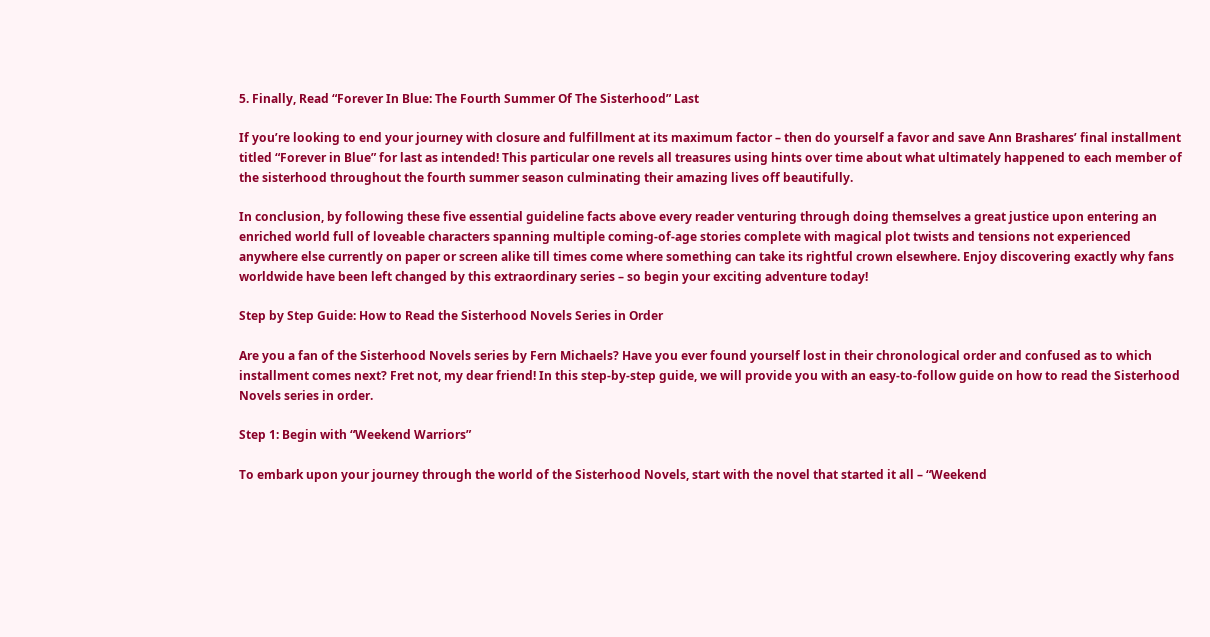5. Finally, Read “Forever In Blue: The Fourth Summer Of The Sisterhood” Last

If you’re looking to end your journey with closure and fulfillment at its maximum factor – then do yourself a favor and save Ann Brashares’ final installment titled “Forever in Blue” for last as intended! This particular one revels all treasures using hints over time about what ultimately happened to each member of the sisterhood throughout the fourth summer season culminating their amazing lives off beautifully.

In conclusion, by following these five essential guideline facts above every reader venturing through doing themselves a great justice upon entering an enriched world full of loveable characters spanning multiple coming-of-age stories complete with magical plot twists and tensions not experienced anywhere else currently on paper or screen alike till times come where something can take its rightful crown elsewhere. Enjoy discovering exactly why fans worldwide have been left changed by this extraordinary series – so begin your exciting adventure today!

Step by Step Guide: How to Read the Sisterhood Novels Series in Order

Are you a fan of the Sisterhood Novels series by Fern Michaels? Have you ever found yourself lost in their chronological order and confused as to which installment comes next? Fret not, my dear friend! In this step-by-step guide, we will provide you with an easy-to-follow guide on how to read the Sisterhood Novels series in order.

Step 1: Begin with “Weekend Warriors”

To embark upon your journey through the world of the Sisterhood Novels, start with the novel that started it all – “Weekend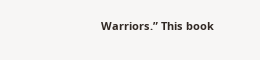Warriors.” This book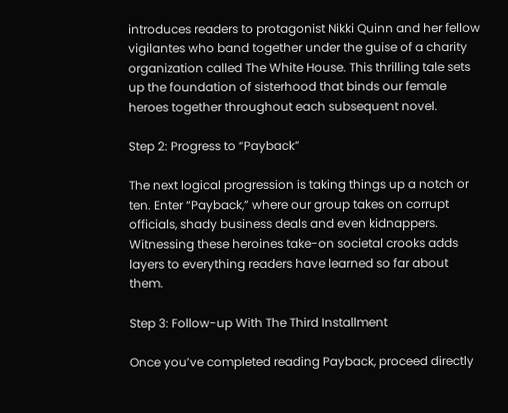introduces readers to protagonist Nikki Quinn and her fellow vigilantes who band together under the guise of a charity organization called The White House. This thrilling tale sets up the foundation of sisterhood that binds our female heroes together throughout each subsequent novel.

Step 2: Progress to “Payback”

The next logical progression is taking things up a notch or ten. Enter “Payback,” where our group takes on corrupt officials, shady business deals and even kidnappers. Witnessing these heroines take-on societal crooks adds layers to everything readers have learned so far about them.

Step 3: Follow-up With The Third Installment

Once you’ve completed reading Payback, proceed directly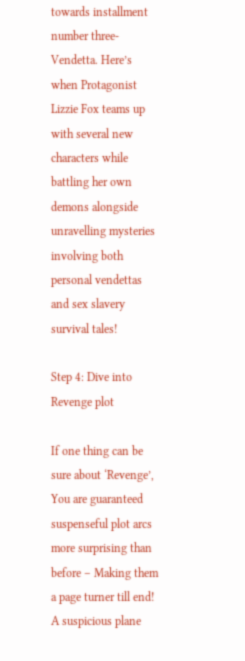towards installment number three- Vendetta. Here’s when Protagonist Lizzie Fox teams up with several new characters while battling her own demons alongside unravelling mysteries involving both personal vendettas and sex slavery survival tales!

Step 4: Dive into Revenge plot

If one thing can be sure about ‘Revenge’, You are guaranteed suspenseful plot arcs more surprising than before – Making them a page turner till end! A suspicious plane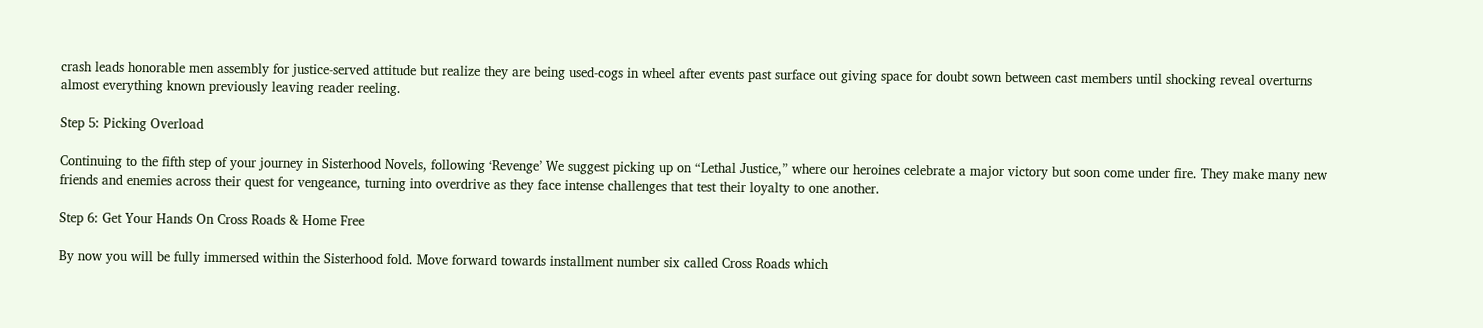crash leads honorable men assembly for justice-served attitude but realize they are being used-cogs in wheel after events past surface out giving space for doubt sown between cast members until shocking reveal overturns almost everything known previously leaving reader reeling.

Step 5: Picking Overload

Continuing to the fifth step of your journey in Sisterhood Novels, following ‘Revenge’ We suggest picking up on “Lethal Justice,” where our heroines celebrate a major victory but soon come under fire. They make many new friends and enemies across their quest for vengeance, turning into overdrive as they face intense challenges that test their loyalty to one another.

Step 6: Get Your Hands On Cross Roads & Home Free

By now you will be fully immersed within the Sisterhood fold. Move forward towards installment number six called Cross Roads which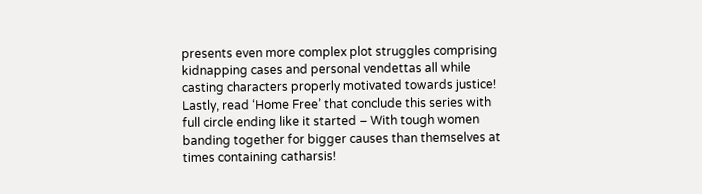presents even more complex plot struggles comprising kidnapping cases and personal vendettas all while casting characters properly motivated towards justice! Lastly, read ‘Home Free’ that conclude this series with full circle ending like it started – With tough women banding together for bigger causes than themselves at times containing catharsis!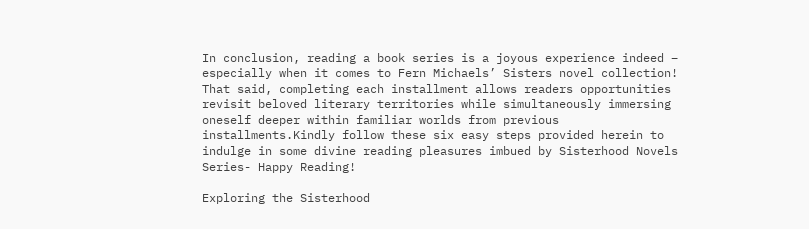In conclusion, reading a book series is a joyous experience indeed – especially when it comes to Fern Michaels’ Sisters novel collection! That said, completing each installment allows readers opportunities revisit beloved literary territories while simultaneously immersing oneself deeper within familiar worlds from previous installments.Kindly follow these six easy steps provided herein to indulge in some divine reading pleasures imbued by Sisterhood Novels Series- Happy Reading!

Exploring the Sisterhood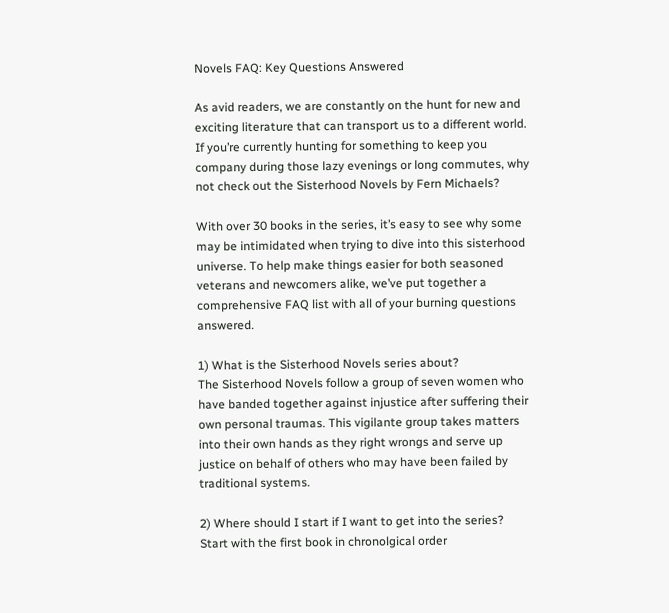Novels FAQ: Key Questions Answered

As avid readers, we are constantly on the hunt for new and exciting literature that can transport us to a different world. If you’re currently hunting for something to keep you company during those lazy evenings or long commutes, why not check out the Sisterhood Novels by Fern Michaels?

With over 30 books in the series, it’s easy to see why some may be intimidated when trying to dive into this sisterhood universe. To help make things easier for both seasoned veterans and newcomers alike, we’ve put together a comprehensive FAQ list with all of your burning questions answered.

1) What is the Sisterhood Novels series about?
The Sisterhood Novels follow a group of seven women who have banded together against injustice after suffering their own personal traumas. This vigilante group takes matters into their own hands as they right wrongs and serve up justice on behalf of others who may have been failed by traditional systems.

2) Where should I start if I want to get into the series?
Start with the first book in chronolgical order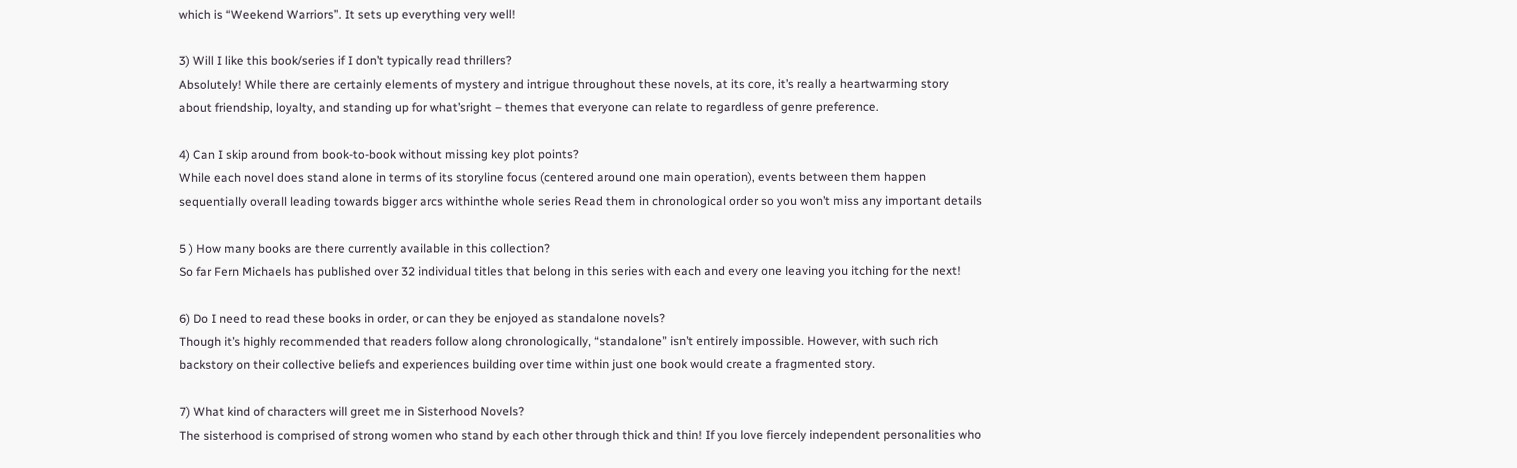which is “Weekend Warriors”. It sets up everything very well!

3) Will I like this book/series if I don’t typically read thrillers?
Absolutely! While there are certainly elements of mystery and intrigue throughout these novels, at its core, it’s really a heartwarming story about friendship, loyalty, and standing up for what’sright – themes that everyone can relate to regardless of genre preference.

4) Can I skip around from book-to-book without missing key plot points?
While each novel does stand alone in terms of its storyline focus (centered around one main operation), events between them happen sequentially overall leading towards bigger arcs withinthe whole series Read them in chronological order so you won’t miss any important details

5 ) How many books are there currently available in this collection?
So far Fern Michaels has published over 32 individual titles that belong in this series with each and every one leaving you itching for the next!

6) Do I need to read these books in order, or can they be enjoyed as standalone novels?
Though it’s highly recommended that readers follow along chronologically, “standalone” isn’t entirely impossible. However, with such rich backstory on their collective beliefs and experiences building over time within just one book would create a fragmented story.

7) What kind of characters will greet me in Sisterhood Novels?
The sisterhood is comprised of strong women who stand by each other through thick and thin! If you love fiercely independent personalities who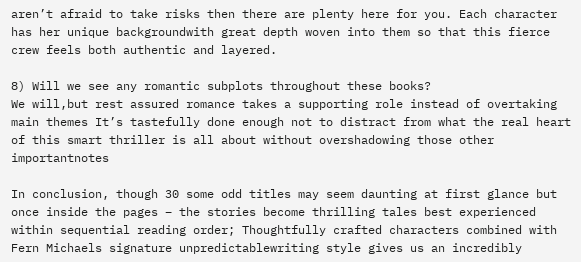aren’t afraid to take risks then there are plenty here for you. Each character has her unique backgroundwith great depth woven into them so that this fierce crew feels both authentic and layered.

8) Will we see any romantic subplots throughout these books?
We will,but rest assured romance takes a supporting role instead of overtaking main themes It’s tastefully done enough not to distract from what the real heart of this smart thriller is all about without overshadowing those other importantnotes

In conclusion, though 30 some odd titles may seem daunting at first glance but once inside the pages – the stories become thrilling tales best experienced within sequential reading order; Thoughtfully crafted characters combined with Fern Michaels signature unpredictablewriting style gives us an incredibly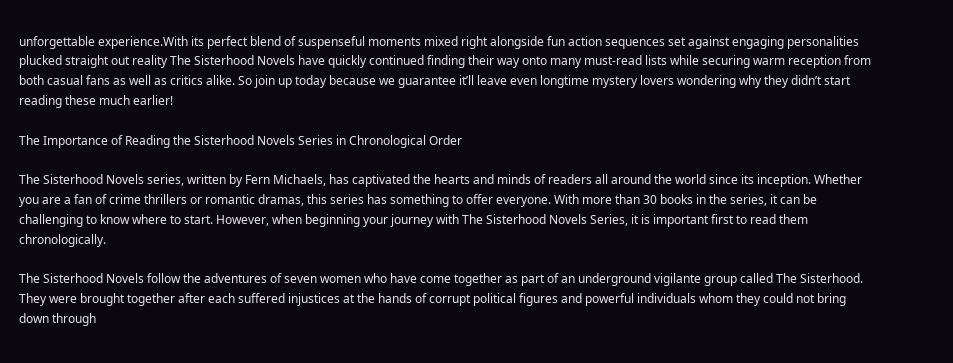unforgettable experience.With its perfect blend of suspenseful moments mixed right alongside fun action sequences set against engaging personalities plucked straight out reality The Sisterhood Novels have quickly continued finding their way onto many must-read lists while securing warm reception from both casual fans as well as critics alike. So join up today because we guarantee it’ll leave even longtime mystery lovers wondering why they didn’t start reading these much earlier!

The Importance of Reading the Sisterhood Novels Series in Chronological Order

The Sisterhood Novels series, written by Fern Michaels, has captivated the hearts and minds of readers all around the world since its inception. Whether you are a fan of crime thrillers or romantic dramas, this series has something to offer everyone. With more than 30 books in the series, it can be challenging to know where to start. However, when beginning your journey with The Sisterhood Novels Series, it is important first to read them chronologically.

The Sisterhood Novels follow the adventures of seven women who have come together as part of an underground vigilante group called The Sisterhood. They were brought together after each suffered injustices at the hands of corrupt political figures and powerful individuals whom they could not bring down through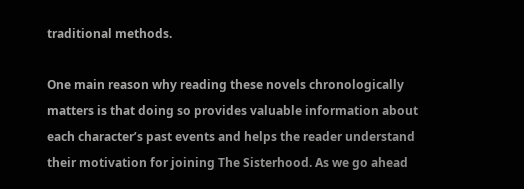traditional methods.

One main reason why reading these novels chronologically matters is that doing so provides valuable information about each character’s past events and helps the reader understand their motivation for joining The Sisterhood. As we go ahead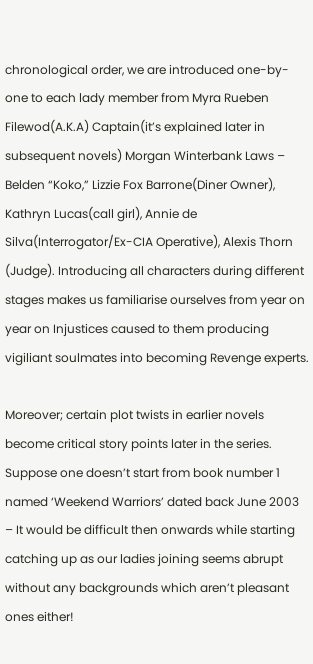chronological order, we are introduced one-by-one to each lady member from Myra Rueben Filewod(A.K.A) Captain(it’s explained later in subsequent novels) Morgan Winterbank Laws – Belden “Koko,” Lizzie Fox Barrone(Diner Owner), Kathryn Lucas(call girl), Annie de Silva(Interrogator/Ex-CIA Operative), Alexis Thorn (Judge). Introducing all characters during different stages makes us familiarise ourselves from year on year on Injustices caused to them producing vigiliant soulmates into becoming Revenge experts.

Moreover; certain plot twists in earlier novels become critical story points later in the series. Suppose one doesn’t start from book number 1 named ‘Weekend Warriors’ dated back June 2003 – It would be difficult then onwards while starting catching up as our ladies joining seems abrupt without any backgrounds which aren’t pleasant ones either!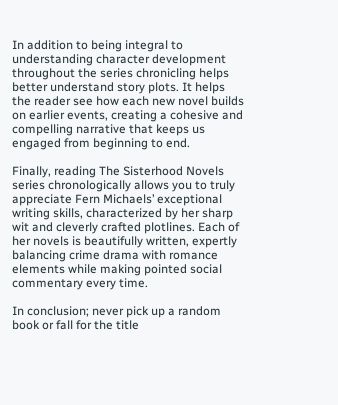In addition to being integral to understanding character development throughout the series chronicling helps better understand story plots. It helps the reader see how each new novel builds on earlier events, creating a cohesive and compelling narrative that keeps us engaged from beginning to end.

Finally, reading The Sisterhood Novels series chronologically allows you to truly appreciate Fern Michaels’ exceptional writing skills, characterized by her sharp wit and cleverly crafted plotlines. Each of her novels is beautifully written, expertly balancing crime drama with romance elements while making pointed social commentary every time.

In conclusion; never pick up a random book or fall for the title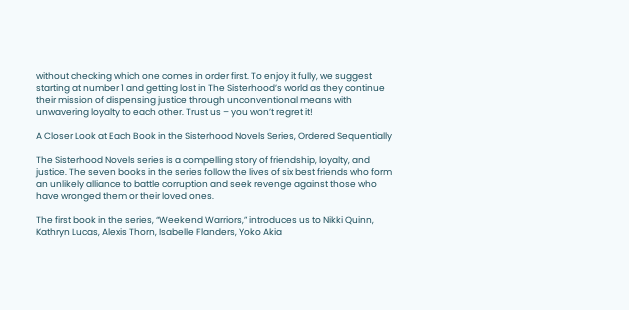without checking which one comes in order first. To enjoy it fully, we suggest starting at number 1 and getting lost in The Sisterhood’s world as they continue their mission of dispensing justice through unconventional means with unwavering loyalty to each other. Trust us – you won’t regret it!

A Closer Look at Each Book in the Sisterhood Novels Series, Ordered Sequentially

The Sisterhood Novels series is a compelling story of friendship, loyalty, and justice. The seven books in the series follow the lives of six best friends who form an unlikely alliance to battle corruption and seek revenge against those who have wronged them or their loved ones.

The first book in the series, “Weekend Warriors,” introduces us to Nikki Quinn, Kathryn Lucas, Alexis Thorn, Isabelle Flanders, Yoko Akia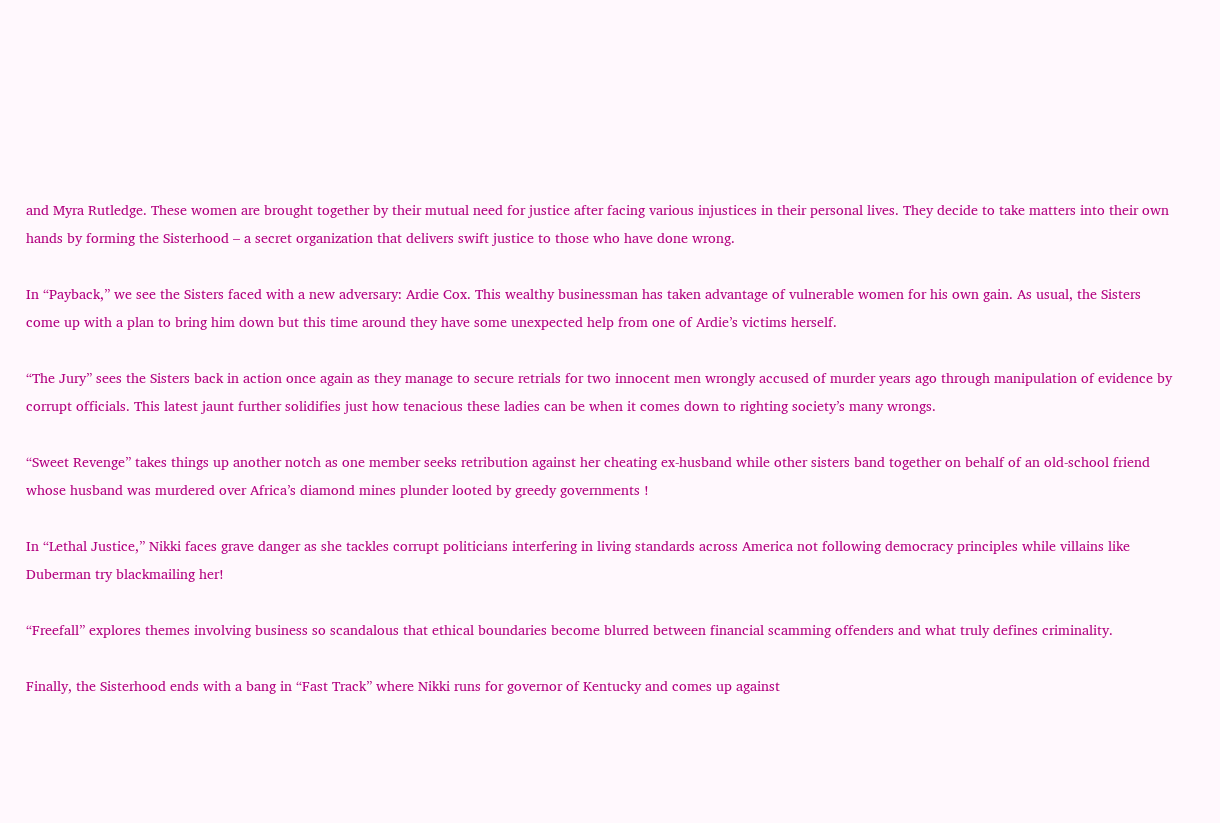and Myra Rutledge. These women are brought together by their mutual need for justice after facing various injustices in their personal lives. They decide to take matters into their own hands by forming the Sisterhood – a secret organization that delivers swift justice to those who have done wrong.

In “Payback,” we see the Sisters faced with a new adversary: Ardie Cox. This wealthy businessman has taken advantage of vulnerable women for his own gain. As usual, the Sisters come up with a plan to bring him down but this time around they have some unexpected help from one of Ardie’s victims herself.

“The Jury” sees the Sisters back in action once again as they manage to secure retrials for two innocent men wrongly accused of murder years ago through manipulation of evidence by corrupt officials. This latest jaunt further solidifies just how tenacious these ladies can be when it comes down to righting society’s many wrongs.

“Sweet Revenge” takes things up another notch as one member seeks retribution against her cheating ex-husband while other sisters band together on behalf of an old-school friend whose husband was murdered over Africa’s diamond mines plunder looted by greedy governments !

In “Lethal Justice,” Nikki faces grave danger as she tackles corrupt politicians interfering in living standards across America not following democracy principles while villains like Duberman try blackmailing her!

“Freefall” explores themes involving business so scandalous that ethical boundaries become blurred between financial scamming offenders and what truly defines criminality.

Finally, the Sisterhood ends with a bang in “Fast Track” where Nikki runs for governor of Kentucky and comes up against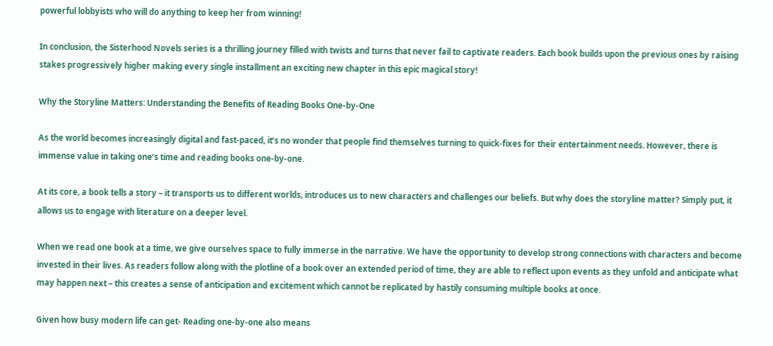powerful lobbyists who will do anything to keep her from winning!

In conclusion, the Sisterhood Novels series is a thrilling journey filled with twists and turns that never fail to captivate readers. Each book builds upon the previous ones by raising stakes progressively higher making every single installment an exciting new chapter in this epic magical story!

Why the Storyline Matters: Understanding the Benefits of Reading Books One-by-One

As the world becomes increasingly digital and fast-paced, it’s no wonder that people find themselves turning to quick-fixes for their entertainment needs. However, there is immense value in taking one’s time and reading books one-by-one.

At its core, a book tells a story – it transports us to different worlds, introduces us to new characters and challenges our beliefs. But why does the storyline matter? Simply put, it allows us to engage with literature on a deeper level.

When we read one book at a time, we give ourselves space to fully immerse in the narrative. We have the opportunity to develop strong connections with characters and become invested in their lives. As readers follow along with the plotline of a book over an extended period of time, they are able to reflect upon events as they unfold and anticipate what may happen next – this creates a sense of anticipation and excitement which cannot be replicated by hastily consuming multiple books at once.

Given how busy modern life can get- Reading one-by-one also means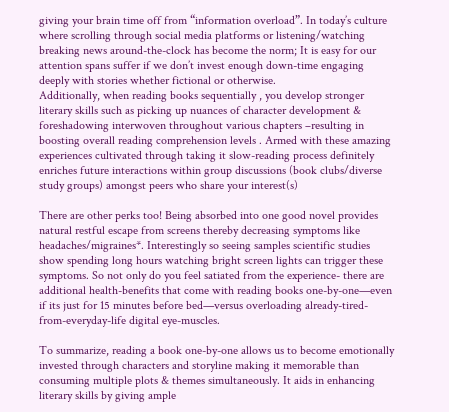giving your brain time off from “information overload”. In today’s culture where scrolling through social media platforms or listening/watching breaking news around-the-clock has become the norm; It is easy for our attention spans suffer if we don’t invest enough down-time engaging deeply with stories whether fictional or otherwise.
Additionally, when reading books sequentially , you develop stronger literary skills such as picking up nuances of character development & foreshadowing interwoven throughout various chapters –resulting in boosting overall reading comprehension levels . Armed with these amazing experiences cultivated through taking it slow-reading process definitely enriches future interactions within group discussions (book clubs/diverse study groups) amongst peers who share your interest(s)

There are other perks too! Being absorbed into one good novel provides natural restful escape from screens thereby decreasing symptoms like headaches/migraines*. Interestingly so seeing samples scientific studies show spending long hours watching bright screen lights can trigger these symptoms. So not only do you feel satiated from the experience- there are additional health-benefits that come with reading books one-by-one—even if its just for 15 minutes before bed—versus overloading already-tired-from-everyday-life digital eye-muscles.

To summarize, reading a book one-by-one allows us to become emotionally invested through characters and storyline making it memorable than consuming multiple plots & themes simultaneously. It aids in enhancing literary skills by giving ample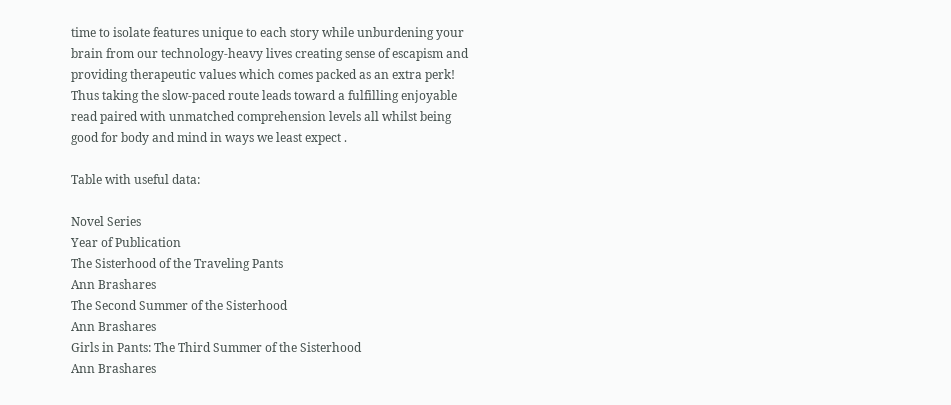time to isolate features unique to each story while unburdening your brain from our technology-heavy lives creating sense of escapism and providing therapeutic values which comes packed as an extra perk! Thus taking the slow-paced route leads toward a fulfilling enjoyable read paired with unmatched comprehension levels all whilst being good for body and mind in ways we least expect .

Table with useful data:

Novel Series
Year of Publication
The Sisterhood of the Traveling Pants
Ann Brashares
The Second Summer of the Sisterhood
Ann Brashares
Girls in Pants: The Third Summer of the Sisterhood
Ann Brashares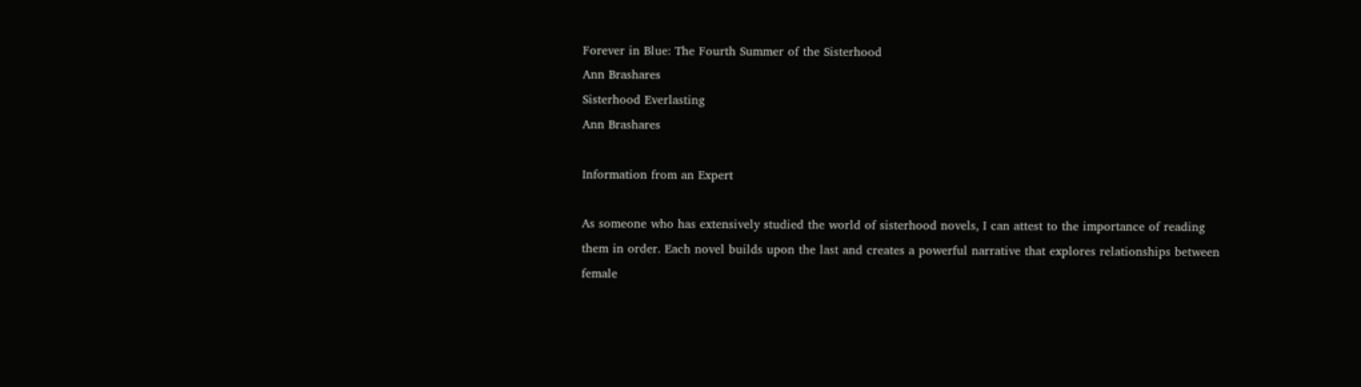Forever in Blue: The Fourth Summer of the Sisterhood
Ann Brashares
Sisterhood Everlasting
Ann Brashares

Information from an Expert

As someone who has extensively studied the world of sisterhood novels, I can attest to the importance of reading them in order. Each novel builds upon the last and creates a powerful narrative that explores relationships between female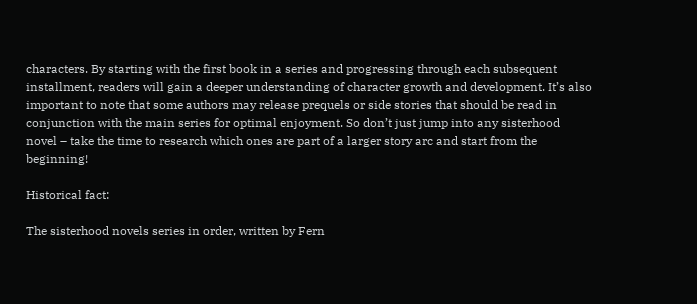characters. By starting with the first book in a series and progressing through each subsequent installment, readers will gain a deeper understanding of character growth and development. It’s also important to note that some authors may release prequels or side stories that should be read in conjunction with the main series for optimal enjoyment. So don’t just jump into any sisterhood novel – take the time to research which ones are part of a larger story arc and start from the beginning!

Historical fact:

The sisterhood novels series in order, written by Fern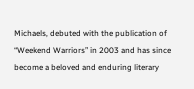Michaels, debuted with the publication of “Weekend Warriors” in 2003 and has since become a beloved and enduring literary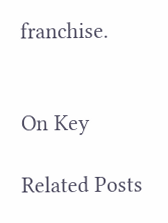franchise.


On Key

Related Posts